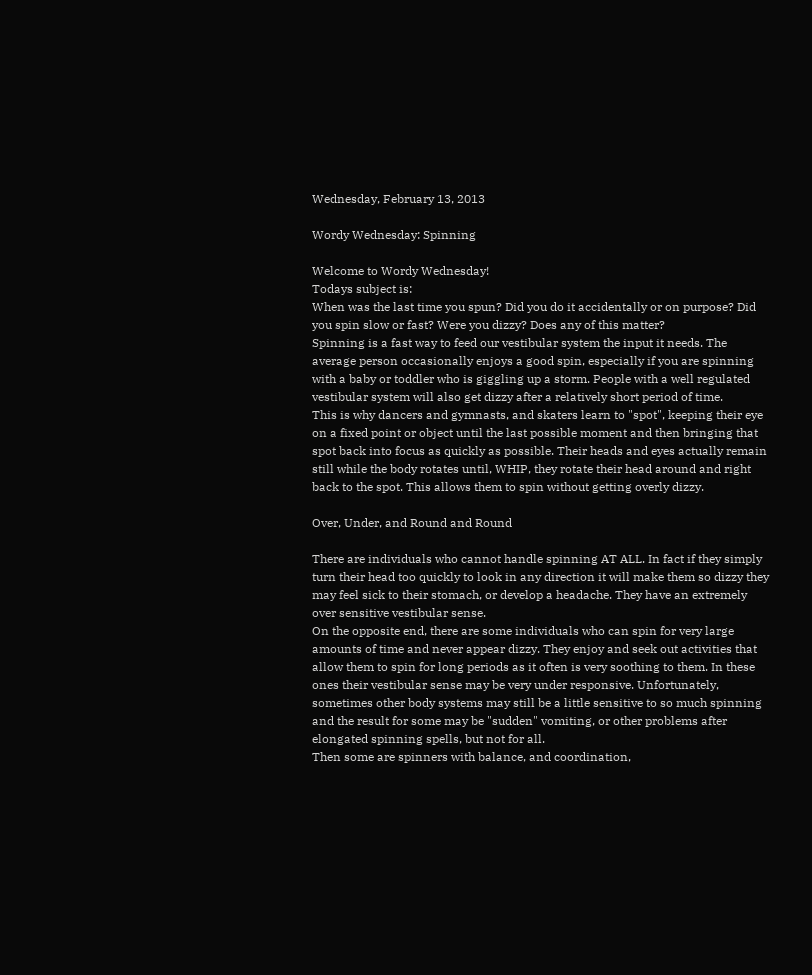Wednesday, February 13, 2013

Wordy Wednesday: Spinning

Welcome to Wordy Wednesday!
Todays subject is:
When was the last time you spun? Did you do it accidentally or on purpose? Did you spin slow or fast? Were you dizzy? Does any of this matter?
Spinning is a fast way to feed our vestibular system the input it needs. The average person occasionally enjoys a good spin, especially if you are spinning with a baby or toddler who is giggling up a storm. People with a well regulated vestibular system will also get dizzy after a relatively short period of time.
This is why dancers and gymnasts, and skaters learn to "spot", keeping their eye on a fixed point or object until the last possible moment and then bringing that spot back into focus as quickly as possible. Their heads and eyes actually remain still while the body rotates until, WHIP, they rotate their head around and right back to the spot. This allows them to spin without getting overly dizzy.

Over, Under, and Round and Round

There are individuals who cannot handle spinning AT ALL. In fact if they simply turn their head too quickly to look in any direction it will make them so dizzy they may feel sick to their stomach, or develop a headache. They have an extremely over sensitive vestibular sense.
On the opposite end, there are some individuals who can spin for very large amounts of time and never appear dizzy. They enjoy and seek out activities that allow them to spin for long periods as it often is very soothing to them. In these ones their vestibular sense may be very under responsive. Unfortunately, sometimes other body systems may still be a little sensitive to so much spinning and the result for some may be "sudden" vomiting, or other problems after elongated spinning spells, but not for all.
Then some are spinners with balance, and coordination,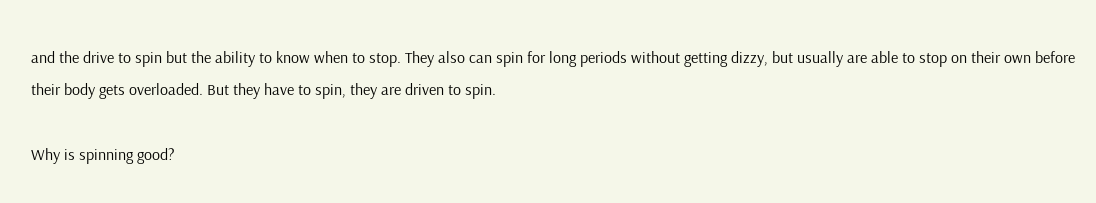and the drive to spin but the ability to know when to stop. They also can spin for long periods without getting dizzy, but usually are able to stop on their own before their body gets overloaded. But they have to spin, they are driven to spin.

Why is spinning good?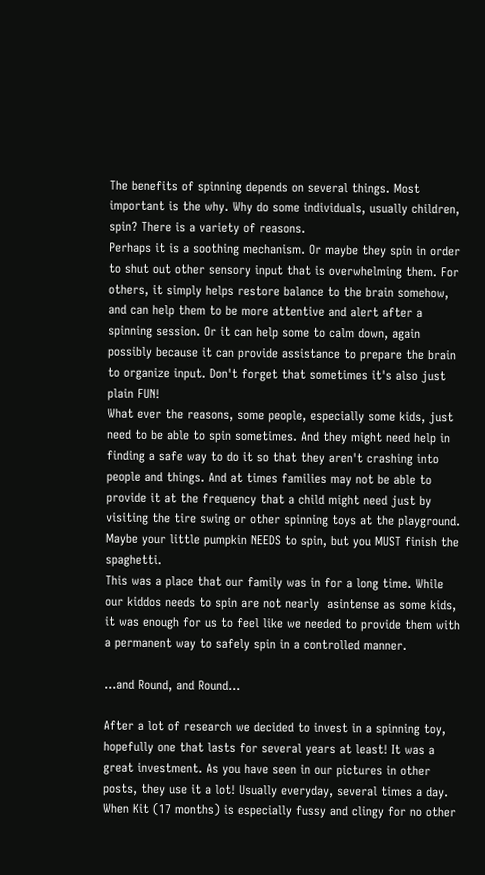The benefits of spinning depends on several things. Most important is the why. Why do some individuals, usually children, spin? There is a variety of reasons.
Perhaps it is a soothing mechanism. Or maybe they spin in order to shut out other sensory input that is overwhelming them. For others, it simply helps restore balance to the brain somehow, and can help them to be more attentive and alert after a spinning session. Or it can help some to calm down, again possibly because it can provide assistance to prepare the brain to organize input. Don't forget that sometimes it's also just plain FUN!
What ever the reasons, some people, especially some kids, just need to be able to spin sometimes. And they might need help in finding a safe way to do it so that they aren't crashing into people and things. And at times families may not be able to provide it at the frequency that a child might need just by visiting the tire swing or other spinning toys at the playground. Maybe your little pumpkin NEEDS to spin, but you MUST finish the spaghetti.
This was a place that our family was in for a long time. While our kiddos needs to spin are not nearly  asintense as some kids, it was enough for us to feel like we needed to provide them with a permanent way to safely spin in a controlled manner.

...and Round, and Round...

After a lot of research we decided to invest in a spinning toy, hopefully one that lasts for several years at least! It was a great investment. As you have seen in our pictures in other posts, they use it a lot! Usually everyday, several times a day.
When Kit (17 months) is especially fussy and clingy for no other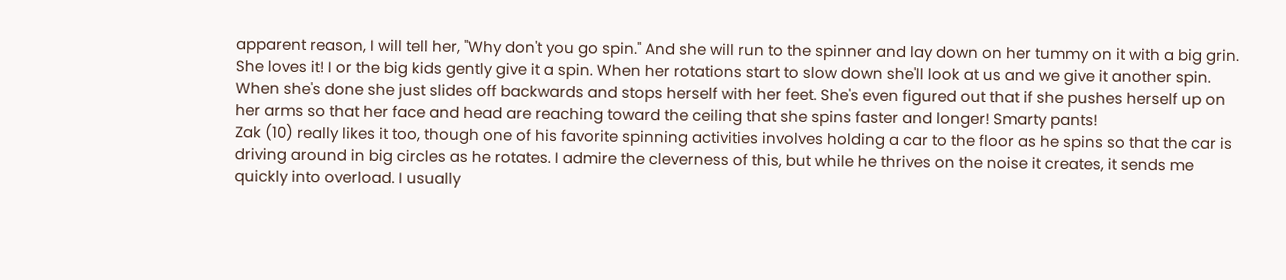apparent reason, I will tell her, "Why don't you go spin." And she will run to the spinner and lay down on her tummy on it with a big grin. She loves it! I or the big kids gently give it a spin. When her rotations start to slow down she'll look at us and we give it another spin. When she's done she just slides off backwards and stops herself with her feet. She's even figured out that if she pushes herself up on her arms so that her face and head are reaching toward the ceiling that she spins faster and longer! Smarty pants!
Zak (10) really likes it too, though one of his favorite spinning activities involves holding a car to the floor as he spins so that the car is driving around in big circles as he rotates. I admire the cleverness of this, but while he thrives on the noise it creates, it sends me quickly into overload. I usually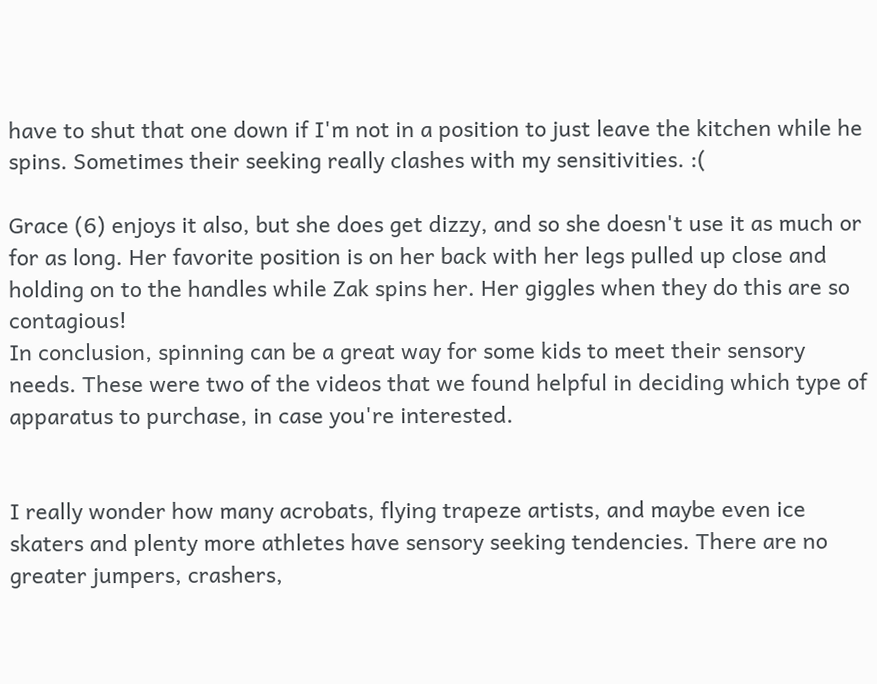have to shut that one down if I'm not in a position to just leave the kitchen while he spins. Sometimes their seeking really clashes with my sensitivities. :(

Grace (6) enjoys it also, but she does get dizzy, and so she doesn't use it as much or for as long. Her favorite position is on her back with her legs pulled up close and holding on to the handles while Zak spins her. Her giggles when they do this are so contagious!
In conclusion, spinning can be a great way for some kids to meet their sensory needs. These were two of the videos that we found helpful in deciding which type of apparatus to purchase, in case you're interested.


I really wonder how many acrobats, flying trapeze artists, and maybe even ice skaters and plenty more athletes have sensory seeking tendencies. There are no greater jumpers, crashers,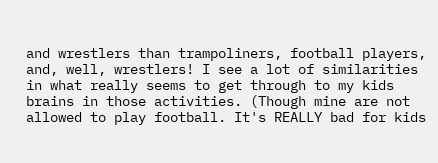and wrestlers than trampoliners, football players, and, well, wrestlers! I see a lot of similarities in what really seems to get through to my kids brains in those activities. (Though mine are not allowed to play football. It's REALLY bad for kids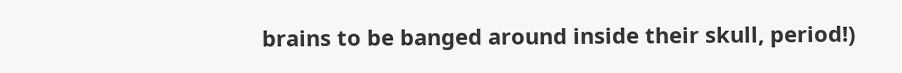brains to be banged around inside their skull, period!)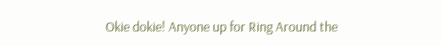Okie dokie! Anyone up for Ring Around the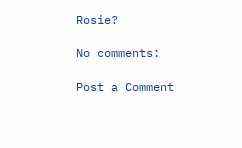Rosie?

No comments:

Post a Comment